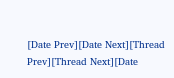[Date Prev][Date Next][Thread Prev][Thread Next][Date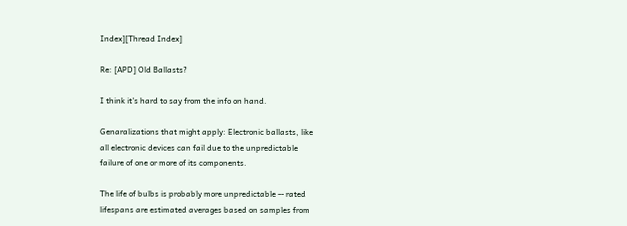Index][Thread Index]

Re: [APD] Old Ballasts?

I think it's hard to say from the info on hand.

Genaralizations that might apply: Electronic ballasts, like
all electronic devices can fail due to the unpredictable
failure of one or more of its components.

The life of bulbs is probably more unpredictable -- rated
lifespans are estimated averages based on samples from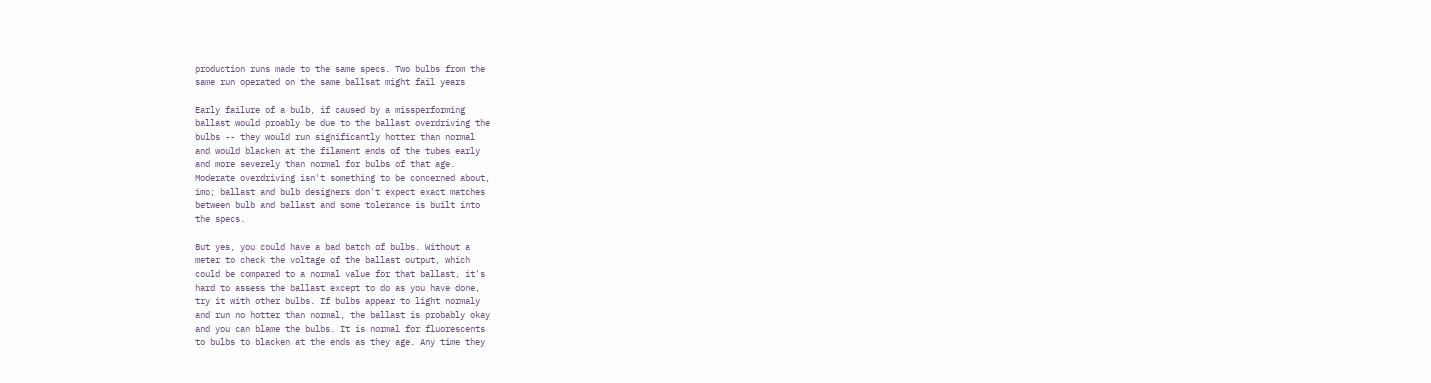production runs made to the same specs. Two bulbs from the
same run operated on the same ballsat might fail years

Early failure of a bulb, if caused by a missperforming
ballast would proably be due to the ballast overdriving the
bulbs -- they would run significantly hotter than normal
and would blacken at the filament ends of the tubes early
and more severely than normal for bulbs of that age.
Moderate overdriving isn't something to be concerned about,
imo; ballast and bulb designers don't expect exact matches
between bulb and ballast and some tolerance is built into
the specs.

But yes, you could have a bad batch of bulbs. Without a
meter to check the voltage of the ballast output, which
could be compared to a normal value for that ballast, it's
hard to assess the ballast except to do as you have done,
try it with other bulbs. If bulbs appear to light normaly
and run no hotter than normal, the ballast is probably okay
and you can blame the bulbs. It is normal for fluorescents
to bulbs to blacken at the ends as they age. Any time they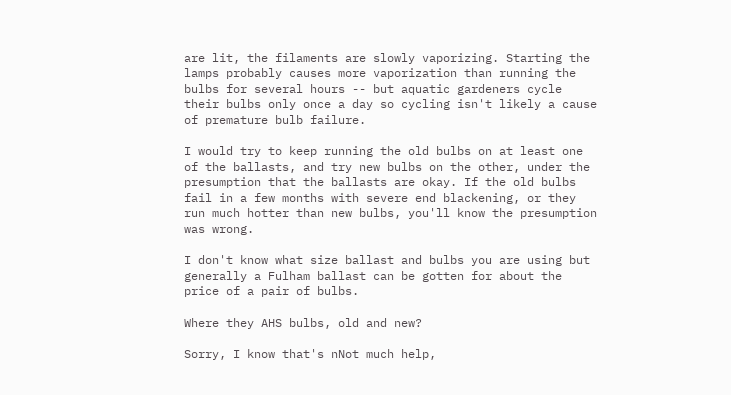are lit, the filaments are slowly vaporizing. Starting the
lamps probably causes more vaporization than running the
bulbs for several hours -- but aquatic gardeners cycle
their bulbs only once a day so cycling isn't likely a cause
of premature bulb failure.

I would try to keep running the old bulbs on at least one
of the ballasts, and try new bulbs on the other, under the
presumption that the ballasts are okay. If the old bulbs
fail in a few months with severe end blackening, or they
run much hotter than new bulbs, you'll know the presumption
was wrong.

I don't know what size ballast and bulbs you are using but
generally a Fulham ballast can be gotten for about the
price of a pair of bulbs.

Where they AHS bulbs, old and new?

Sorry, I know that's nNot much help,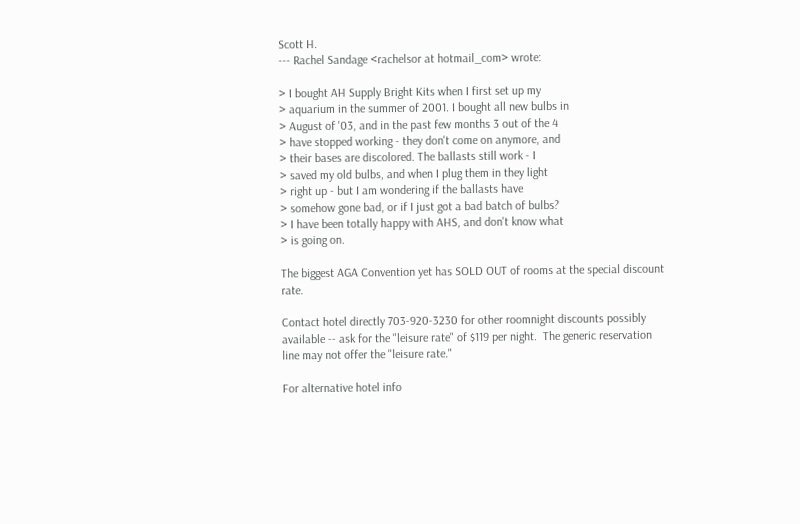Scott H.
--- Rachel Sandage <rachelsor at hotmail_com> wrote:

> I bought AH Supply Bright Kits when I first set up my
> aquarium in the summer of 2001. I bought all new bulbs in
> August of '03, and in the past few months 3 out of the 4
> have stopped working - they don't come on anymore, and
> their bases are discolored. The ballasts still work - I
> saved my old bulbs, and when I plug them in they light
> right up - but I am wondering if the ballasts have
> somehow gone bad, or if I just got a bad batch of bulbs?
> I have been totally happy with AHS, and don't know what
> is going on.

The biggest AGA Convention yet has SOLD OUT of rooms at the special discount rate.

Contact hotel directly 703-920-3230 for other roomnight discounts possibly available -- ask for the "leisure rate" of $119 per night.  The generic reservation line may not offer the "leisure rate."

For alternative hotel info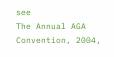see
The Annual AGA Convention, 2004,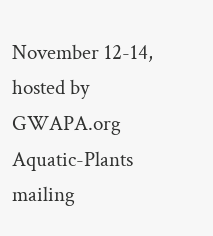November 12-14, hosted by GWAPA.org
Aquatic-Plants mailing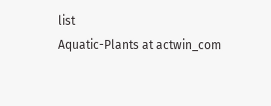list
Aquatic-Plants at actwin_com